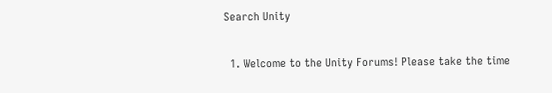Search Unity

  1. Welcome to the Unity Forums! Please take the time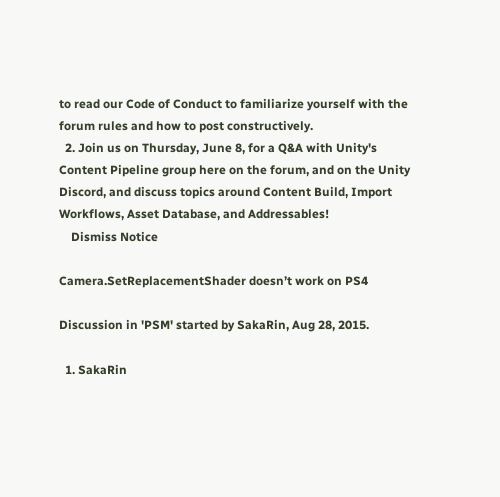to read our Code of Conduct to familiarize yourself with the forum rules and how to post constructively.
  2. Join us on Thursday, June 8, for a Q&A with Unity's Content Pipeline group here on the forum, and on the Unity Discord, and discuss topics around Content Build, Import Workflows, Asset Database, and Addressables!
    Dismiss Notice

Camera.SetReplacementShader doesn’t work on PS4

Discussion in 'PSM' started by SakaRin, Aug 28, 2015.

  1. SakaRin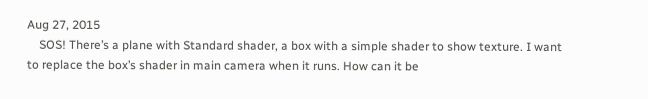Aug 27, 2015
    SOS! There’s a plane with Standard shader, a box with a simple shader to show texture. I want to replace the box’s shader in main camera when it runs. How can it be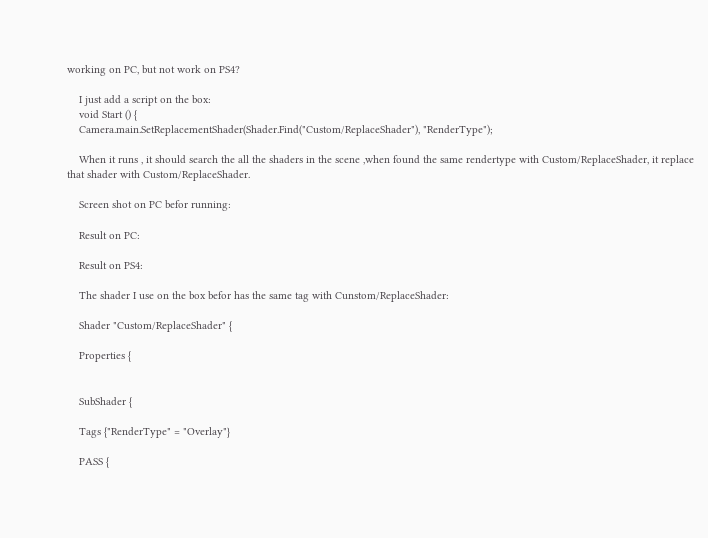working on PC, but not work on PS4?

    I just add a script on the box:
    void Start () {
    Camera.main.SetReplacementShader(Shader.Find("Custom/ReplaceShader"), "RenderType");

    When it runs , it should search the all the shaders in the scene ,when found the same rendertype with Custom/ReplaceShader, it replace that shader with Custom/ReplaceShader.

    Screen shot on PC befor running:

    Result on PC:

    Result on PS4:

    The shader I use on the box befor has the same tag with Cunstom/ReplaceShader:

    Shader "Custom/ReplaceShader" {

    Properties {


    SubShader {

    Tags {"RenderType" = "Overlay"}

    PASS {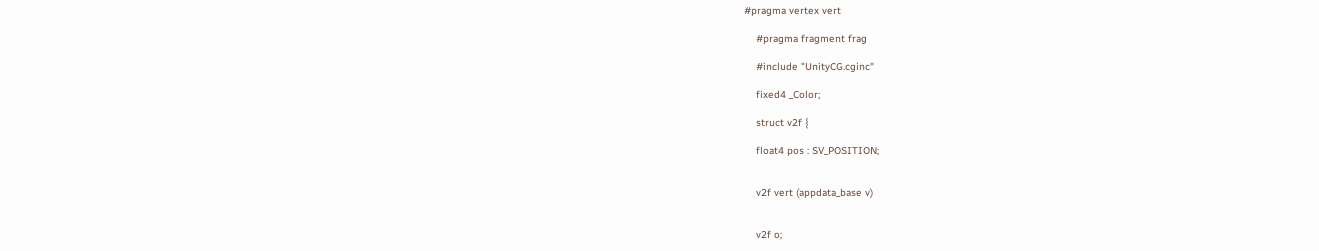#pragma vertex vert

    #pragma fragment frag

    #include "UnityCG.cginc"

    fixed4 _Color;

    struct v2f {

    float4 pos : SV_POSITION;


    v2f vert (appdata_base v)


    v2f o;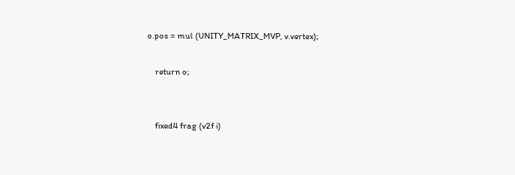o.pos = mul (UNITY_MATRIX_MVP, v.vertex);

    return o;


    fixed4 frag (v2f i)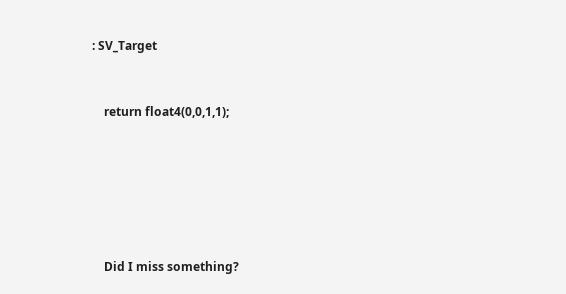: SV_Target


    return float4(0,0,1,1);






    Did I miss something?